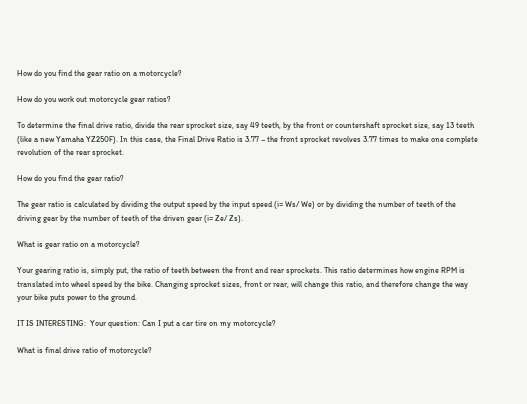How do you find the gear ratio on a motorcycle?

How do you work out motorcycle gear ratios?

To determine the final drive ratio, divide the rear sprocket size, say 49 teeth, by the front or countershaft sprocket size, say 13 teeth (like a new Yamaha YZ250F). In this case, the Final Drive Ratio is 3.77 – the front sprocket revolves 3.77 times to make one complete revolution of the rear sprocket.

How do you find the gear ratio?

The gear ratio is calculated by dividing the output speed by the input speed (i= Ws/ We) or by dividing the number of teeth of the driving gear by the number of teeth of the driven gear (i= Ze/ Zs).

What is gear ratio on a motorcycle?

Your gearing ratio is, simply put, the ratio of teeth between the front and rear sprockets. This ratio determines how engine RPM is translated into wheel speed by the bike. Changing sprocket sizes, front or rear, will change this ratio, and therefore change the way your bike puts power to the ground.

IT IS INTERESTING:  Your question: Can I put a car tire on my motorcycle?

What is final drive ratio of motorcycle?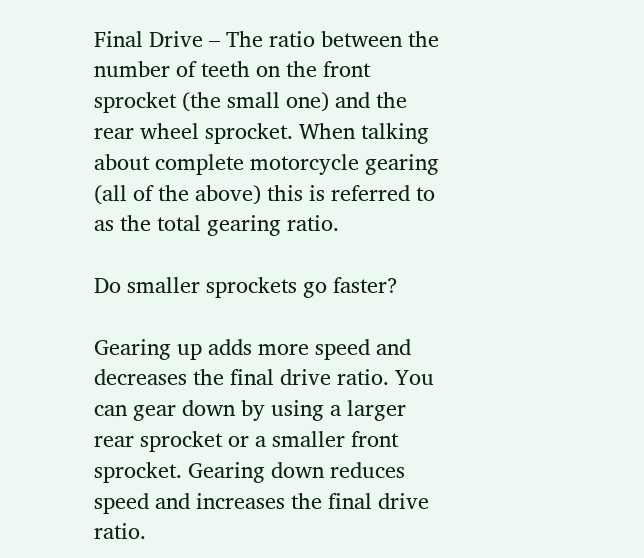Final Drive – The ratio between the number of teeth on the front sprocket (the small one) and the rear wheel sprocket. When talking about complete motorcycle gearing (all of the above) this is referred to as the total gearing ratio.

Do smaller sprockets go faster?

Gearing up adds more speed and decreases the final drive ratio. You can gear down by using a larger rear sprocket or a smaller front sprocket. Gearing down reduces speed and increases the final drive ratio.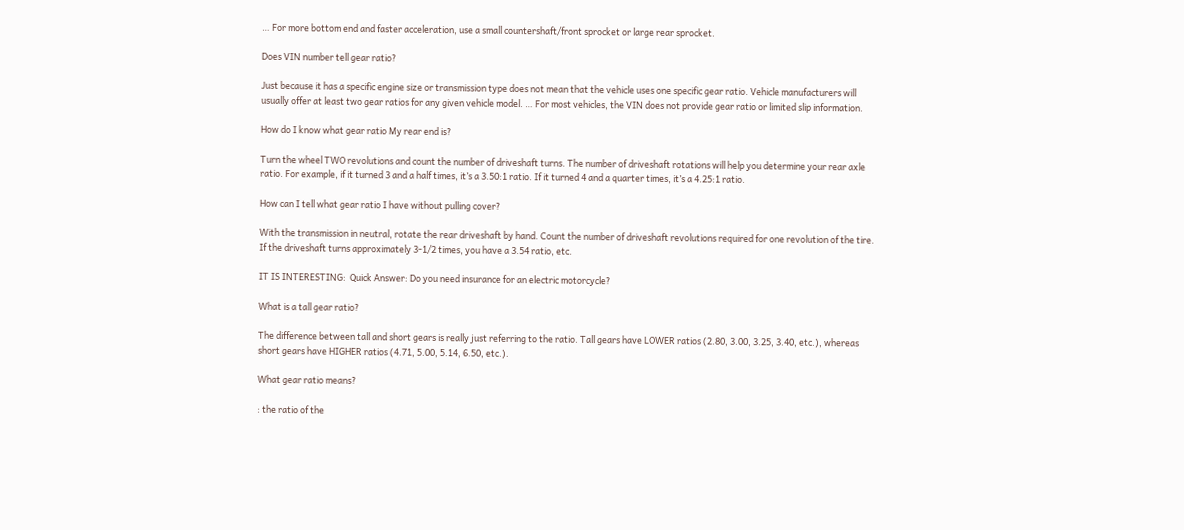… For more bottom end and faster acceleration, use a small countershaft/front sprocket or large rear sprocket.

Does VIN number tell gear ratio?

Just because it has a specific engine size or transmission type does not mean that the vehicle uses one specific gear ratio. Vehicle manufacturers will usually offer at least two gear ratios for any given vehicle model. … For most vehicles, the VIN does not provide gear ratio or limited slip information.

How do I know what gear ratio My rear end is?

Turn the wheel TWO revolutions and count the number of driveshaft turns. The number of driveshaft rotations will help you determine your rear axle ratio. For example, if it turned 3 and a half times, it’s a 3.50:1 ratio. If it turned 4 and a quarter times, it’s a 4.25:1 ratio.

How can I tell what gear ratio I have without pulling cover?

With the transmission in neutral, rotate the rear driveshaft by hand. Count the number of driveshaft revolutions required for one revolution of the tire. If the driveshaft turns approximately 3-1/2 times, you have a 3.54 ratio, etc.

IT IS INTERESTING:  Quick Answer: Do you need insurance for an electric motorcycle?

What is a tall gear ratio?

The difference between tall and short gears is really just referring to the ratio. Tall gears have LOWER ratios (2.80, 3.00, 3.25, 3.40, etc.), whereas short gears have HIGHER ratios (4.71, 5.00, 5.14, 6.50, etc.).

What gear ratio means?

: the ratio of the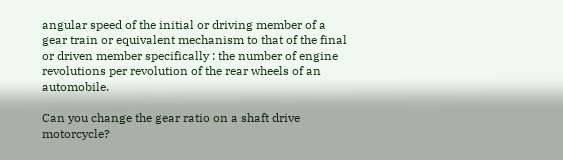angular speed of the initial or driving member of a gear train or equivalent mechanism to that of the final or driven member specifically : the number of engine revolutions per revolution of the rear wheels of an automobile.

Can you change the gear ratio on a shaft drive motorcycle?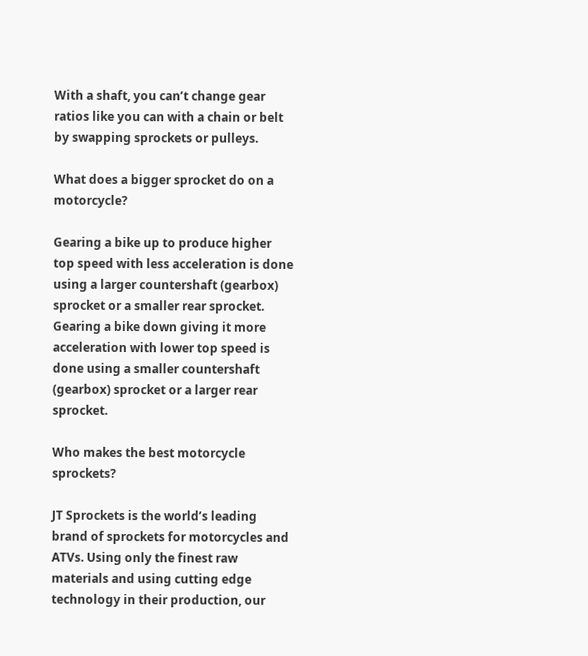With a shaft, you can’t change gear ratios like you can with a chain or belt by swapping sprockets or pulleys.

What does a bigger sprocket do on a motorcycle?

Gearing a bike up to produce higher top speed with less acceleration is done using a larger countershaft (gearbox) sprocket or a smaller rear sprocket. Gearing a bike down giving it more acceleration with lower top speed is done using a smaller countershaft (gearbox) sprocket or a larger rear sprocket.

Who makes the best motorcycle sprockets?

JT Sprockets is the world’s leading brand of sprockets for motorcycles and ATVs. Using only the finest raw materials and using cutting edge technology in their production, our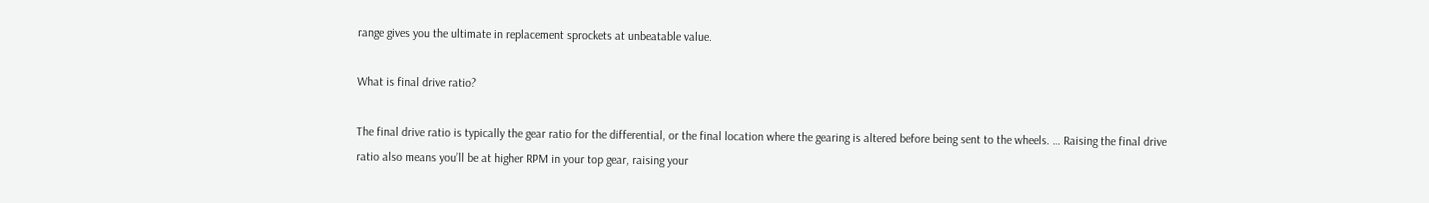range gives you the ultimate in replacement sprockets at unbeatable value.

What is final drive ratio?

The final drive ratio is typically the gear ratio for the differential, or the final location where the gearing is altered before being sent to the wheels. … Raising the final drive ratio also means you’ll be at higher RPM in your top gear, raising your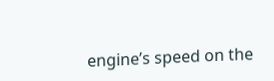engine’s speed on the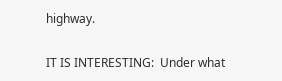highway.

IT IS INTERESTING:  Under what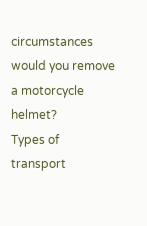circumstances would you remove a motorcycle helmet?
Types of transport